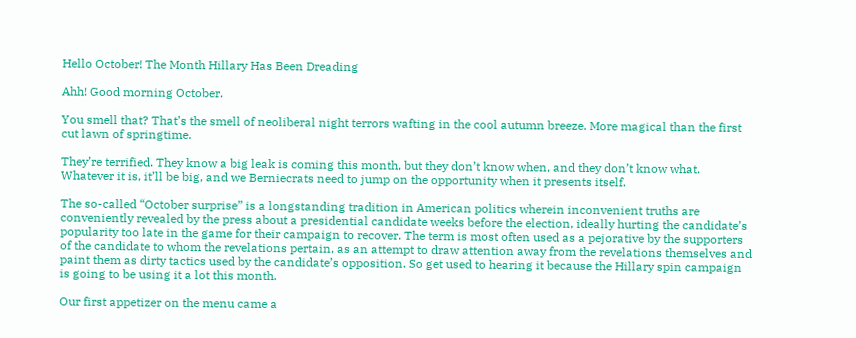Hello October! The Month Hillary Has Been Dreading

Ahh! Good morning October.

You smell that? That’s the smell of neoliberal night terrors wafting in the cool autumn breeze. More magical than the first cut lawn of springtime.

They’re terrified. They know a big leak is coming this month, but they don’t know when, and they don’t know what. Whatever it is, it’ll be big, and we Berniecrats need to jump on the opportunity when it presents itself.

The so-called “October surprise” is a longstanding tradition in American politics wherein inconvenient truths are conveniently revealed by the press about a presidential candidate weeks before the election, ideally hurting the candidate’s popularity too late in the game for their campaign to recover. The term is most often used as a pejorative by the supporters of the candidate to whom the revelations pertain, as an attempt to draw attention away from the revelations themselves and paint them as dirty tactics used by the candidate’s opposition. So get used to hearing it because the Hillary spin campaign is going to be using it a lot this month.

Our first appetizer on the menu came a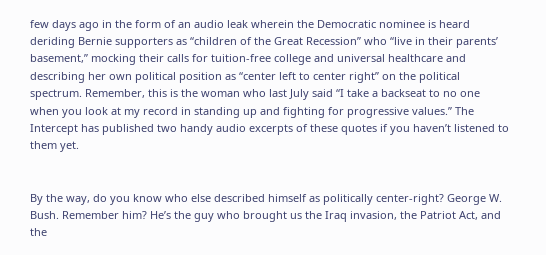few days ago in the form of an audio leak wherein the Democratic nominee is heard deriding Bernie supporters as “children of the Great Recession” who “live in their parents’ basement,” mocking their calls for tuition-free college and universal healthcare and describing her own political position as “center left to center right” on the political spectrum. Remember, this is the woman who last July said “I take a backseat to no one when you look at my record in standing up and fighting for progressive values.” The Intercept has published two handy audio excerpts of these quotes if you haven’t listened to them yet.


By the way, do you know who else described himself as politically center-right? George W. Bush. Remember him? He’s the guy who brought us the Iraq invasion, the Patriot Act, and the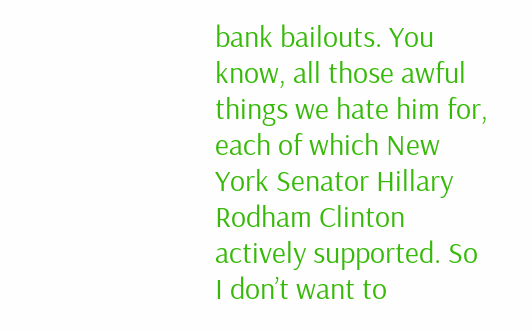bank bailouts. You know, all those awful things we hate him for, each of which New York Senator Hillary Rodham Clinton actively supported. So I don’t want to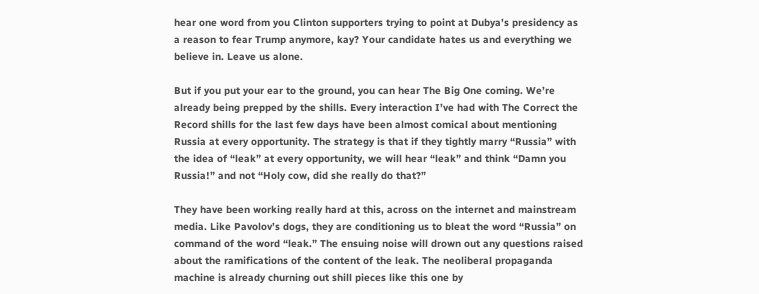hear one word from you Clinton supporters trying to point at Dubya’s presidency as a reason to fear Trump anymore, kay? Your candidate hates us and everything we believe in. Leave us alone.

But if you put your ear to the ground, you can hear The Big One coming. We’re already being prepped by the shills. Every interaction I’ve had with The Correct the Record shills for the last few days have been almost comical about mentioning Russia at every opportunity. The strategy is that if they tightly marry “Russia” with the idea of “leak” at every opportunity, we will hear “leak” and think “Damn you Russia!” and not “Holy cow, did she really do that?”

They have been working really hard at this, across on the internet and mainstream media. Like Pavolov’s dogs, they are conditioning us to bleat the word “Russia” on command of the word “leak.” The ensuing noise will drown out any questions raised about the ramifications of the content of the leak. The neoliberal propaganda machine is already churning out shill pieces like this one by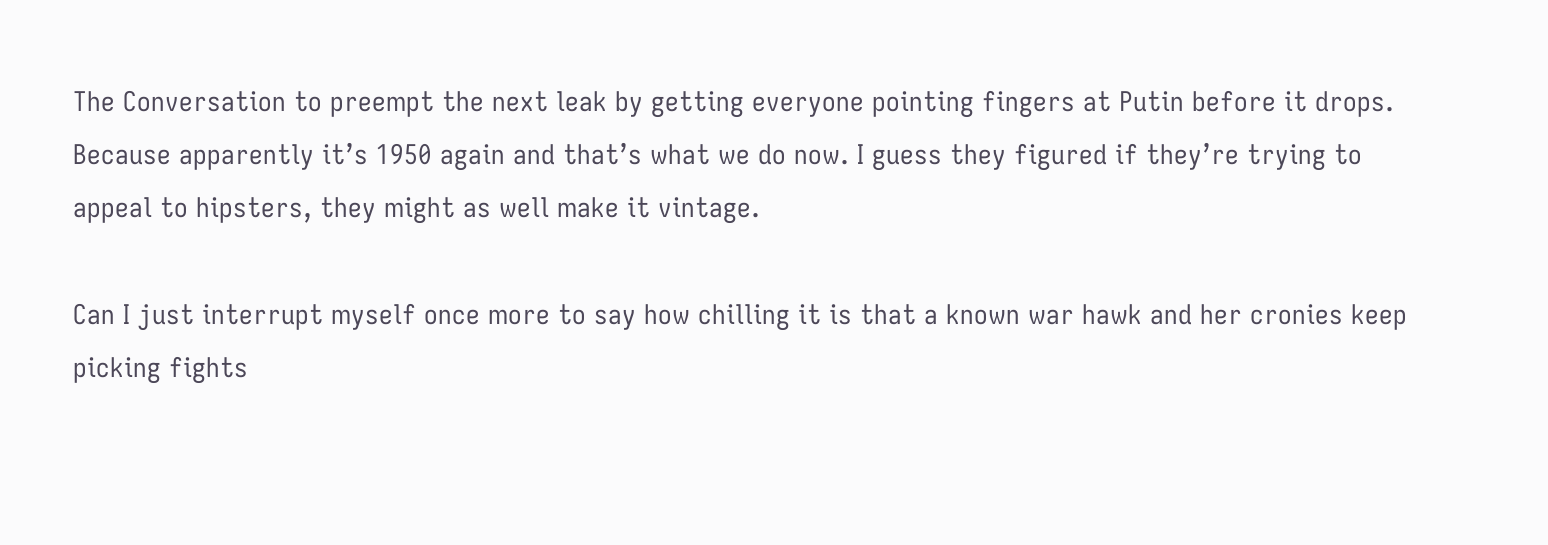The Conversation to preempt the next leak by getting everyone pointing fingers at Putin before it drops. Because apparently it’s 1950 again and that’s what we do now. I guess they figured if they’re trying to appeal to hipsters, they might as well make it vintage.

Can I just interrupt myself once more to say how chilling it is that a known war hawk and her cronies keep picking fights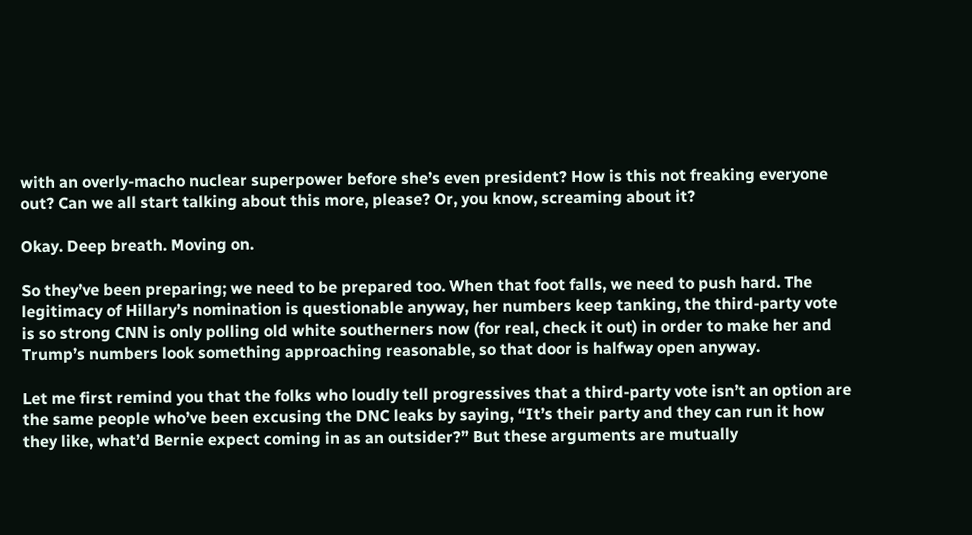with an overly-macho nuclear superpower before she’s even president? How is this not freaking everyone out? Can we all start talking about this more, please? Or, you know, screaming about it?

Okay. Deep breath. Moving on.

So they’ve been preparing; we need to be prepared too. When that foot falls, we need to push hard. The legitimacy of Hillary’s nomination is questionable anyway, her numbers keep tanking, the third-party vote is so strong CNN is only polling old white southerners now (for real, check it out) in order to make her and Trump’s numbers look something approaching reasonable, so that door is halfway open anyway.

Let me first remind you that the folks who loudly tell progressives that a third-party vote isn’t an option are the same people who’ve been excusing the DNC leaks by saying, “It’s their party and they can run it how they like, what’d Bernie expect coming in as an outsider?” But these arguments are mutually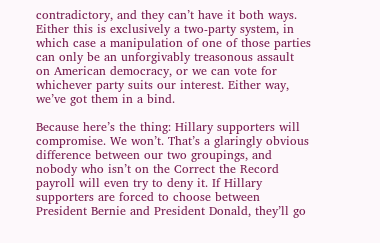contradictory, and they can’t have it both ways. Either this is exclusively a two-party system, in which case a manipulation of one of those parties can only be an unforgivably treasonous assault on American democracy, or we can vote for whichever party suits our interest. Either way, we’ve got them in a bind.

Because here’s the thing: Hillary supporters will compromise. We won’t. That’s a glaringly obvious difference between our two groupings, and nobody who isn’t on the Correct the Record payroll will even try to deny it. If Hillary supporters are forced to choose between President Bernie and President Donald, they’ll go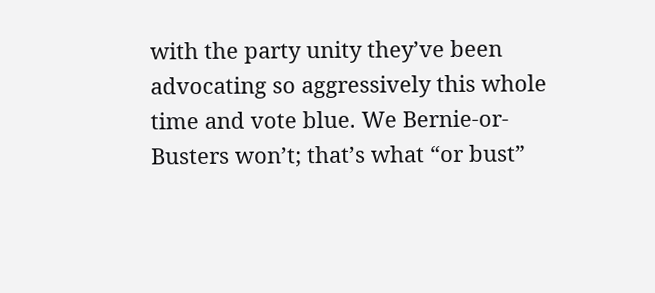with the party unity they’ve been advocating so aggressively this whole time and vote blue. We Bernie-or-Busters won’t; that’s what “or bust”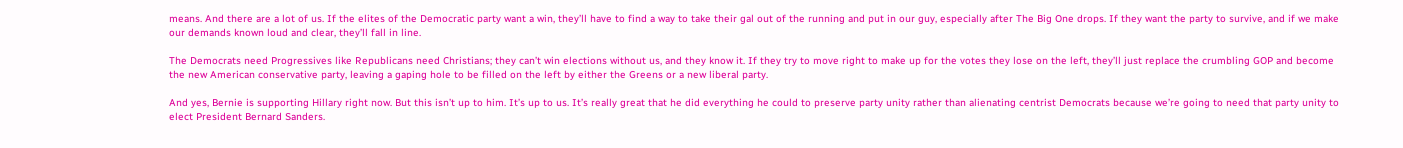means. And there are a lot of us. If the elites of the Democratic party want a win, they’ll have to find a way to take their gal out of the running and put in our guy, especially after The Big One drops. If they want the party to survive, and if we make our demands known loud and clear, they’ll fall in line.

The Democrats need Progressives like Republicans need Christians; they can’t win elections without us, and they know it. If they try to move right to make up for the votes they lose on the left, they’ll just replace the crumbling GOP and become the new American conservative party, leaving a gaping hole to be filled on the left by either the Greens or a new liberal party.

And yes, Bernie is supporting Hillary right now. But this isn’t up to him. It’s up to us. It’s really great that he did everything he could to preserve party unity rather than alienating centrist Democrats because we’re going to need that party unity to elect President Bernard Sanders.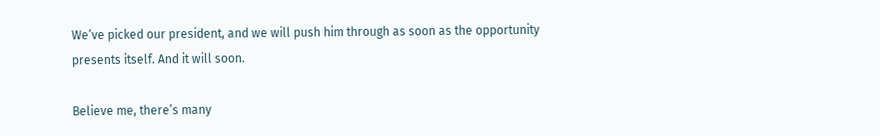We’ve picked our president, and we will push him through as soon as the opportunity presents itself. And it will soon.

Believe me, there’s many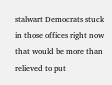stalwart Democrats stuck in those offices right now that would be more than relieved to put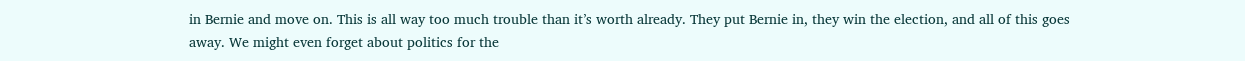in Bernie and move on. This is all way too much trouble than it’s worth already. They put Bernie in, they win the election, and all of this goes away. We might even forget about politics for the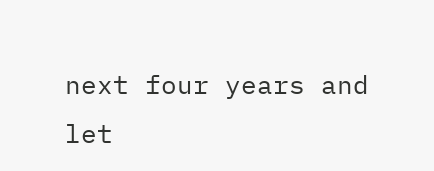next four years and let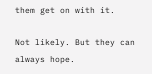them get on with it.

Not likely. But they can always hope.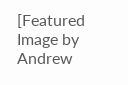[Featured Image by Andrew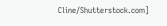Cline/Shutterstock.com]